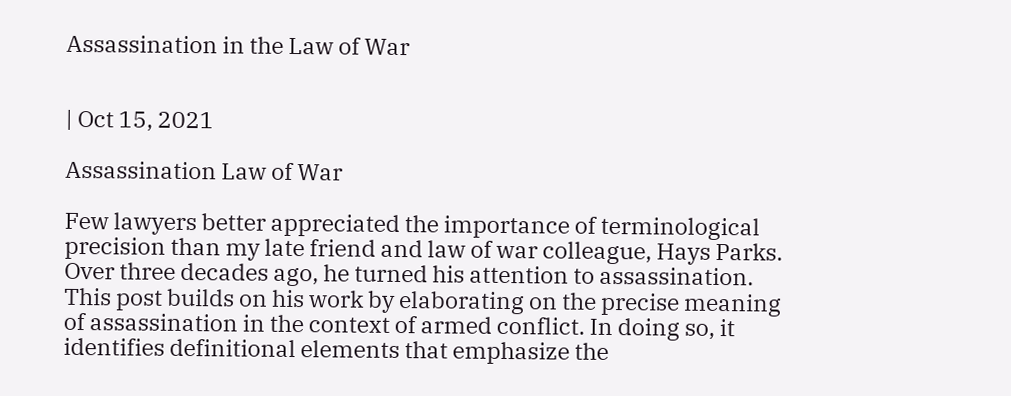Assassination in the Law of War


| Oct 15, 2021

Assassination Law of War

Few lawyers better appreciated the importance of terminological precision than my late friend and law of war colleague, Hays Parks. Over three decades ago, he turned his attention to assassination.  This post builds on his work by elaborating on the precise meaning of assassination in the context of armed conflict. In doing so, it identifies definitional elements that emphasize the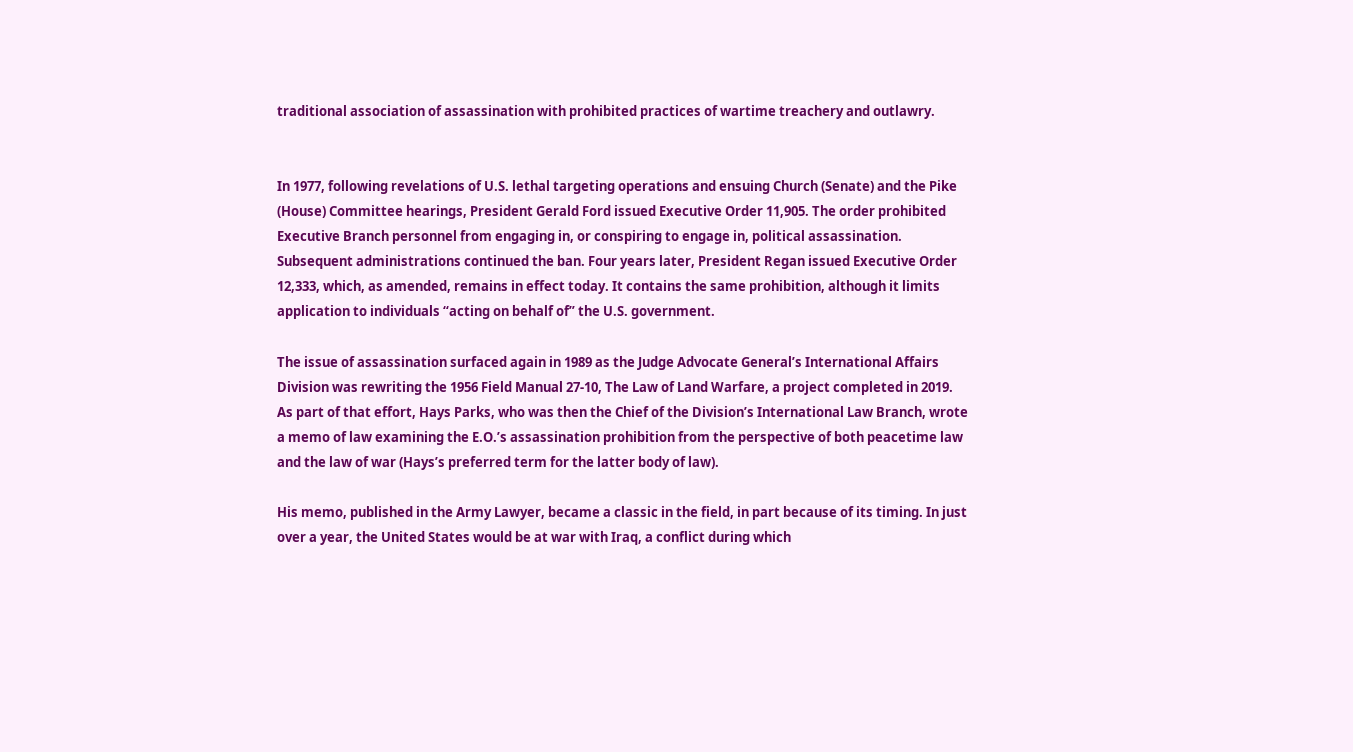traditional association of assassination with prohibited practices of wartime treachery and outlawry.


In 1977, following revelations of U.S. lethal targeting operations and ensuing Church (Senate) and the Pike (House) Committee hearings, President Gerald Ford issued Executive Order 11,905. The order prohibited Executive Branch personnel from engaging in, or conspiring to engage in, political assassination. Subsequent administrations continued the ban. Four years later, President Regan issued Executive Order 12,333, which, as amended, remains in effect today. It contains the same prohibition, although it limits application to individuals “acting on behalf of” the U.S. government.

The issue of assassination surfaced again in 1989 as the Judge Advocate General’s International Affairs Division was rewriting the 1956 Field Manual 27-10, The Law of Land Warfare, a project completed in 2019. As part of that effort, Hays Parks, who was then the Chief of the Division’s International Law Branch, wrote a memo of law examining the E.O.’s assassination prohibition from the perspective of both peacetime law and the law of war (Hays’s preferred term for the latter body of law).

His memo, published in the Army Lawyer, became a classic in the field, in part because of its timing. In just over a year, the United States would be at war with Iraq, a conflict during which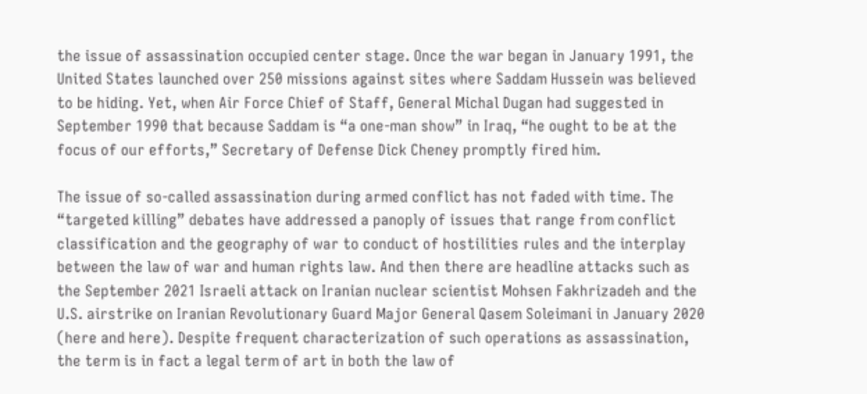the issue of assassination occupied center stage. Once the war began in January 1991, the United States launched over 250 missions against sites where Saddam Hussein was believed to be hiding. Yet, when Air Force Chief of Staff, General Michal Dugan had suggested in September 1990 that because Saddam is “a one-man show” in Iraq, “he ought to be at the focus of our efforts,” Secretary of Defense Dick Cheney promptly fired him.

The issue of so-called assassination during armed conflict has not faded with time. The “targeted killing” debates have addressed a panoply of issues that range from conflict classification and the geography of war to conduct of hostilities rules and the interplay between the law of war and human rights law. And then there are headline attacks such as the September 2021 Israeli attack on Iranian nuclear scientist Mohsen Fakhrizadeh and the U.S. airstrike on Iranian Revolutionary Guard Major General Qasem Soleimani in January 2020 (here and here). Despite frequent characterization of such operations as assassination, the term is in fact a legal term of art in both the law of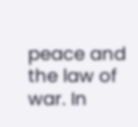peace and the law of war. In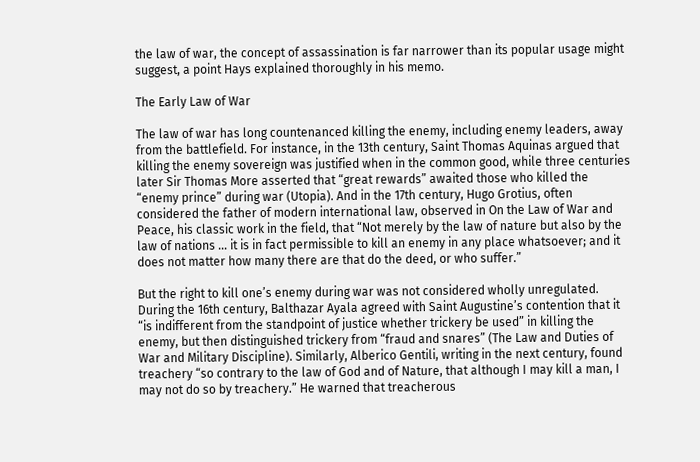the law of war, the concept of assassination is far narrower than its popular usage might suggest, a point Hays explained thoroughly in his memo.

The Early Law of War

The law of war has long countenanced killing the enemy, including enemy leaders, away from the battlefield. For instance, in the 13th century, Saint Thomas Aquinas argued that killing the enemy sovereign was justified when in the common good, while three centuries later Sir Thomas More asserted that “great rewards” awaited those who killed the “enemy prince” during war (Utopia). And in the 17th century, Hugo Grotius, often considered the father of modern international law, observed in On the Law of War and Peace, his classic work in the field, that “Not merely by the law of nature but also by the law of nations … it is in fact permissible to kill an enemy in any place whatsoever; and it does not matter how many there are that do the deed, or who suffer.”

But the right to kill one’s enemy during war was not considered wholly unregulated. During the 16th century, Balthazar Ayala agreed with Saint Augustine’s contention that it “is indifferent from the standpoint of justice whether trickery be used” in killing the enemy, but then distinguished trickery from “fraud and snares” (The Law and Duties of War and Military Discipline). Similarly, Alberico Gentili, writing in the next century, found treachery “so contrary to the law of God and of Nature, that although I may kill a man, I may not do so by treachery.” He warned that treacherous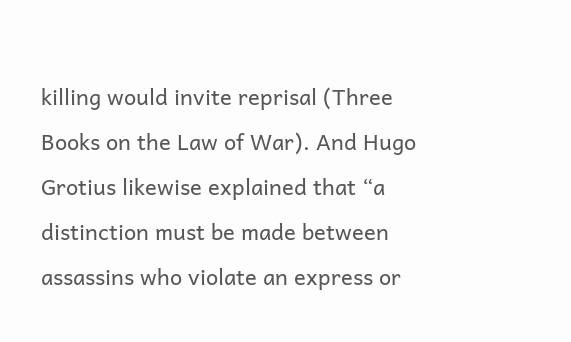killing would invite reprisal (Three Books on the Law of War). And Hugo Grotius likewise explained that “a distinction must be made between assassins who violate an express or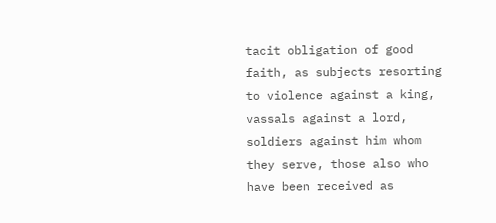tacit obligation of good faith, as subjects resorting to violence against a king, vassals against a lord, soldiers against him whom they serve, those also who have been received as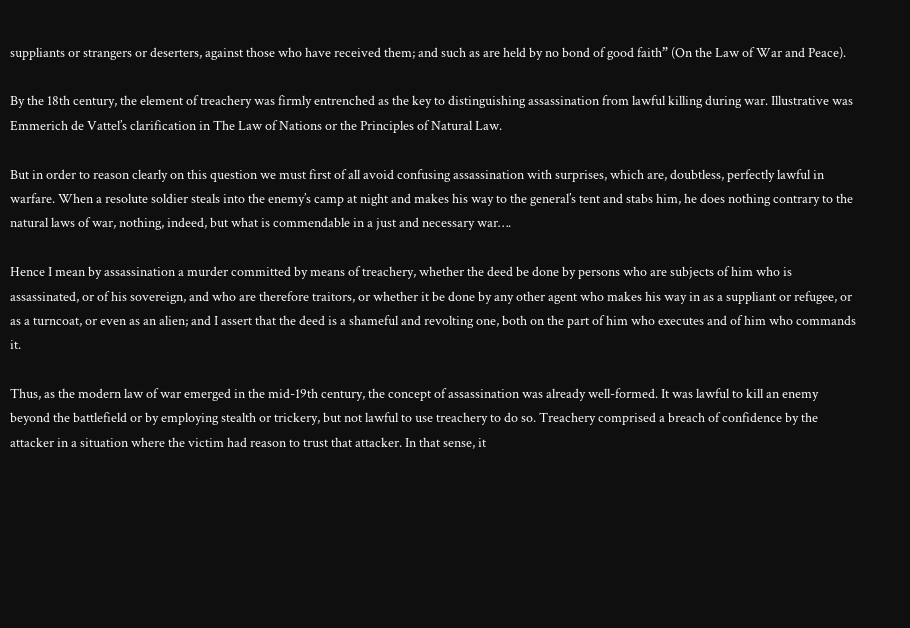suppliants or strangers or deserters, against those who have received them; and such as are held by no bond of good faith” (On the Law of War and Peace).

By the 18th century, the element of treachery was firmly entrenched as the key to distinguishing assassination from lawful killing during war. Illustrative was Emmerich de Vattel’s clarification in The Law of Nations or the Principles of Natural Law.

But in order to reason clearly on this question we must first of all avoid confusing assassination with surprises, which are, doubtless, perfectly lawful in warfare. When a resolute soldier steals into the enemy’s camp at night and makes his way to the general’s tent and stabs him, he does nothing contrary to the natural laws of war, nothing, indeed, but what is commendable in a just and necessary war….

Hence I mean by assassination a murder committed by means of treachery, whether the deed be done by persons who are subjects of him who is assassinated, or of his sovereign, and who are therefore traitors, or whether it be done by any other agent who makes his way in as a suppliant or refugee, or as a turncoat, or even as an alien; and I assert that the deed is a shameful and revolting one, both on the part of him who executes and of him who commands it.

Thus, as the modern law of war emerged in the mid-19th century, the concept of assassination was already well-formed. It was lawful to kill an enemy beyond the battlefield or by employing stealth or trickery, but not lawful to use treachery to do so. Treachery comprised a breach of confidence by the attacker in a situation where the victim had reason to trust that attacker. In that sense, it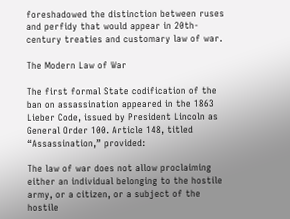foreshadowed the distinction between ruses and perfidy that would appear in 20th-century treaties and customary law of war.

The Modern Law of War

The first formal State codification of the ban on assassination appeared in the 1863 Lieber Code, issued by President Lincoln as General Order 100. Article 148, titled “Assassination,” provided:

The law of war does not allow proclaiming either an individual belonging to the hostile army, or a citizen, or a subject of the hostile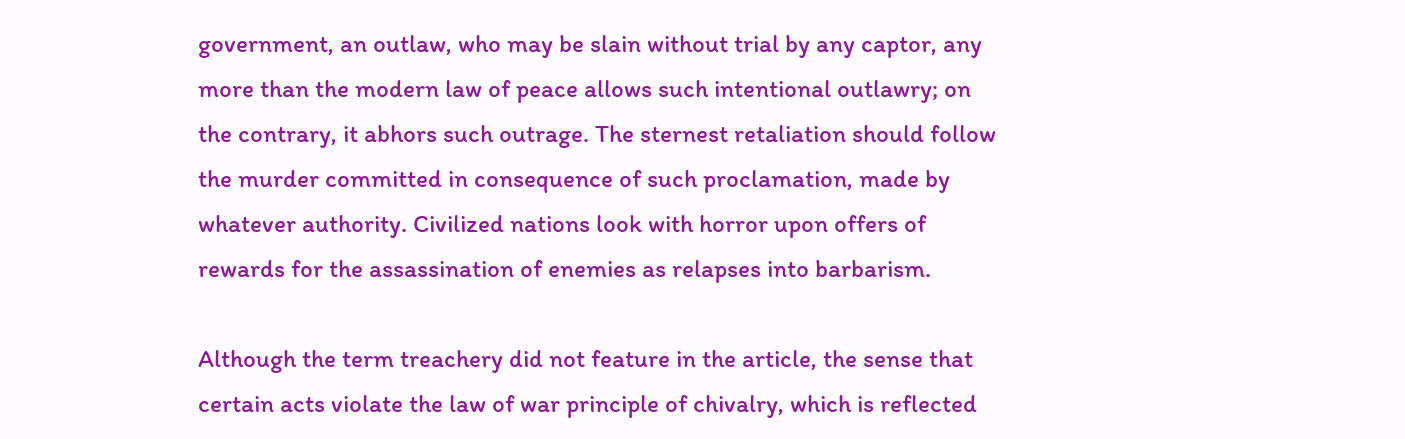government, an outlaw, who may be slain without trial by any captor, any more than the modern law of peace allows such intentional outlawry; on the contrary, it abhors such outrage. The sternest retaliation should follow the murder committed in consequence of such proclamation, made by whatever authority. Civilized nations look with horror upon offers of rewards for the assassination of enemies as relapses into barbarism.

Although the term treachery did not feature in the article, the sense that certain acts violate the law of war principle of chivalry, which is reflected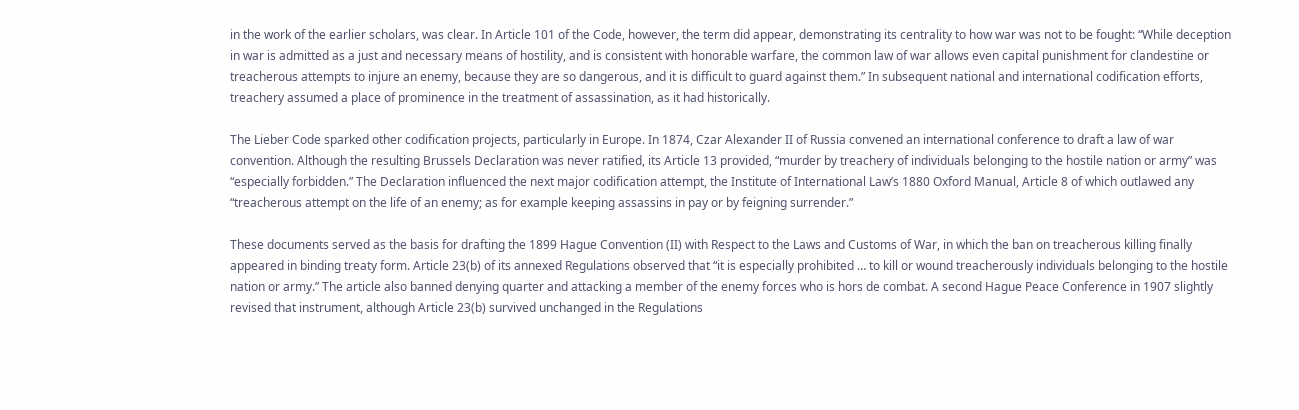in the work of the earlier scholars, was clear. In Article 101 of the Code, however, the term did appear, demonstrating its centrality to how war was not to be fought: “While deception in war is admitted as a just and necessary means of hostility, and is consistent with honorable warfare, the common law of war allows even capital punishment for clandestine or treacherous attempts to injure an enemy, because they are so dangerous, and it is difficult to guard against them.” In subsequent national and international codification efforts, treachery assumed a place of prominence in the treatment of assassination, as it had historically.

The Lieber Code sparked other codification projects, particularly in Europe. In 1874, Czar Alexander II of Russia convened an international conference to draft a law of war convention. Although the resulting Brussels Declaration was never ratified, its Article 13 provided, “murder by treachery of individuals belonging to the hostile nation or army” was “especially forbidden.” The Declaration influenced the next major codification attempt, the Institute of International Law’s 1880 Oxford Manual, Article 8 of which outlawed any “treacherous attempt on the life of an enemy; as for example keeping assassins in pay or by feigning surrender.”

These documents served as the basis for drafting the 1899 Hague Convention (II) with Respect to the Laws and Customs of War, in which the ban on treacherous killing finally appeared in binding treaty form. Article 23(b) of its annexed Regulations observed that “it is especially prohibited … to kill or wound treacherously individuals belonging to the hostile nation or army.” The article also banned denying quarter and attacking a member of the enemy forces who is hors de combat. A second Hague Peace Conference in 1907 slightly revised that instrument, although Article 23(b) survived unchanged in the Regulations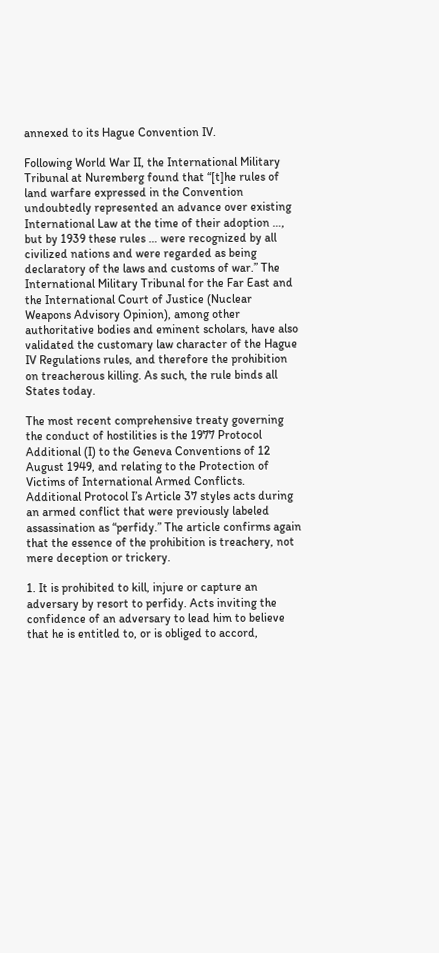annexed to its Hague Convention IV.

Following World War II, the International Military Tribunal at Nuremberg found that “[t]he rules of land warfare expressed in the Convention undoubtedly represented an advance over existing International Law at the time of their adoption …, but by 1939 these rules … were recognized by all civilized nations and were regarded as being declaratory of the laws and customs of war.” The International Military Tribunal for the Far East and the International Court of Justice (Nuclear Weapons Advisory Opinion), among other authoritative bodies and eminent scholars, have also validated the customary law character of the Hague IV Regulations rules, and therefore the prohibition on treacherous killing. As such, the rule binds all States today.

The most recent comprehensive treaty governing the conduct of hostilities is the 1977 Protocol Additional (I) to the Geneva Conventions of 12 August 1949, and relating to the Protection of Victims of International Armed Conflicts. Additional Protocol I’s Article 37 styles acts during an armed conflict that were previously labeled assassination as “perfidy.” The article confirms again that the essence of the prohibition is treachery, not mere deception or trickery.

1. It is prohibited to kill, injure or capture an adversary by resort to perfidy. Acts inviting the confidence of an adversary to lead him to believe that he is entitled to, or is obliged to accord,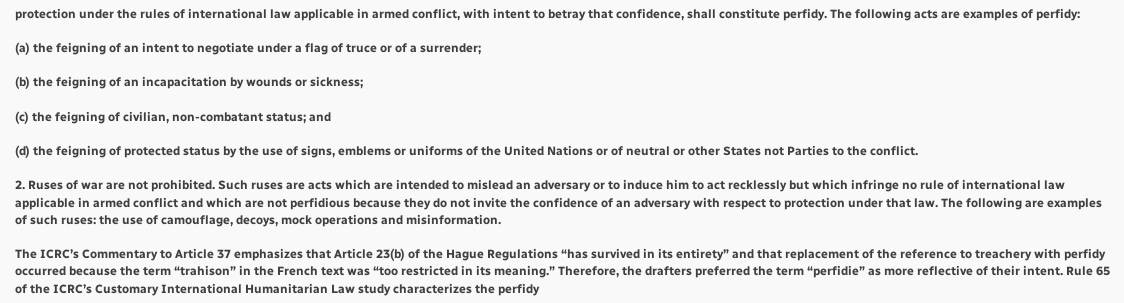protection under the rules of international law applicable in armed conflict, with intent to betray that confidence, shall constitute perfidy. The following acts are examples of perfidy:

(a) the feigning of an intent to negotiate under a flag of truce or of a surrender;

(b) the feigning of an incapacitation by wounds or sickness;

(c) the feigning of civilian, non-combatant status; and

(d) the feigning of protected status by the use of signs, emblems or uniforms of the United Nations or of neutral or other States not Parties to the conflict.

2. Ruses of war are not prohibited. Such ruses are acts which are intended to mislead an adversary or to induce him to act recklessly but which infringe no rule of international law applicable in armed conflict and which are not perfidious because they do not invite the confidence of an adversary with respect to protection under that law. The following are examples of such ruses: the use of camouflage, decoys, mock operations and misinformation.

The ICRC’s Commentary to Article 37 emphasizes that Article 23(b) of the Hague Regulations “has survived in its entirety” and that replacement of the reference to treachery with perfidy occurred because the term “trahison” in the French text was “too restricted in its meaning.” Therefore, the drafters preferred the term “perfidie” as more reflective of their intent. Rule 65 of the ICRC’s Customary International Humanitarian Law study characterizes the perfidy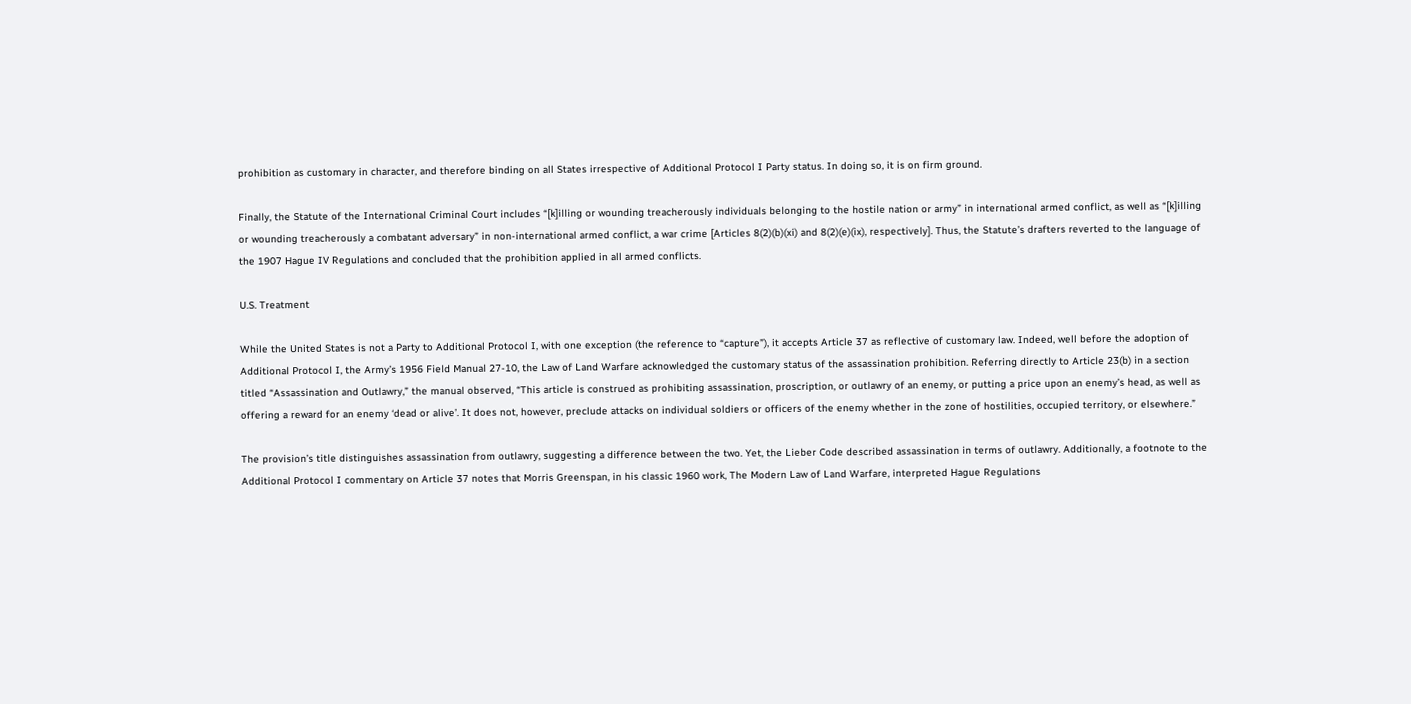prohibition as customary in character, and therefore binding on all States irrespective of Additional Protocol I Party status. In doing so, it is on firm ground.

Finally, the Statute of the International Criminal Court includes “[k]illing or wounding treacherously individuals belonging to the hostile nation or army” in international armed conflict, as well as “[k]illing or wounding treacherously a combatant adversary” in non-international armed conflict, a war crime [Articles 8(2)(b)(xi) and 8(2)(e)(ix), respectively]. Thus, the Statute’s drafters reverted to the language of the 1907 Hague IV Regulations and concluded that the prohibition applied in all armed conflicts.

U.S. Treatment

While the United States is not a Party to Additional Protocol I, with one exception (the reference to “capture”), it accepts Article 37 as reflective of customary law. Indeed, well before the adoption of Additional Protocol I, the Army’s 1956 Field Manual 27-10, the Law of Land Warfare acknowledged the customary status of the assassination prohibition. Referring directly to Article 23(b) in a section titled “Assassination and Outlawry,” the manual observed, “This article is construed as prohibiting assassination, proscription, or outlawry of an enemy, or putting a price upon an enemy’s head, as well as offering a reward for an enemy ‘dead or alive’. It does not, however, preclude attacks on individual soldiers or officers of the enemy whether in the zone of hostilities, occupied territory, or elsewhere.”

The provision’s title distinguishes assassination from outlawry, suggesting a difference between the two. Yet, the Lieber Code described assassination in terms of outlawry. Additionally, a footnote to the Additional Protocol I commentary on Article 37 notes that Morris Greenspan, in his classic 1960 work, The Modern Law of Land Warfare, interpreted Hague Regulations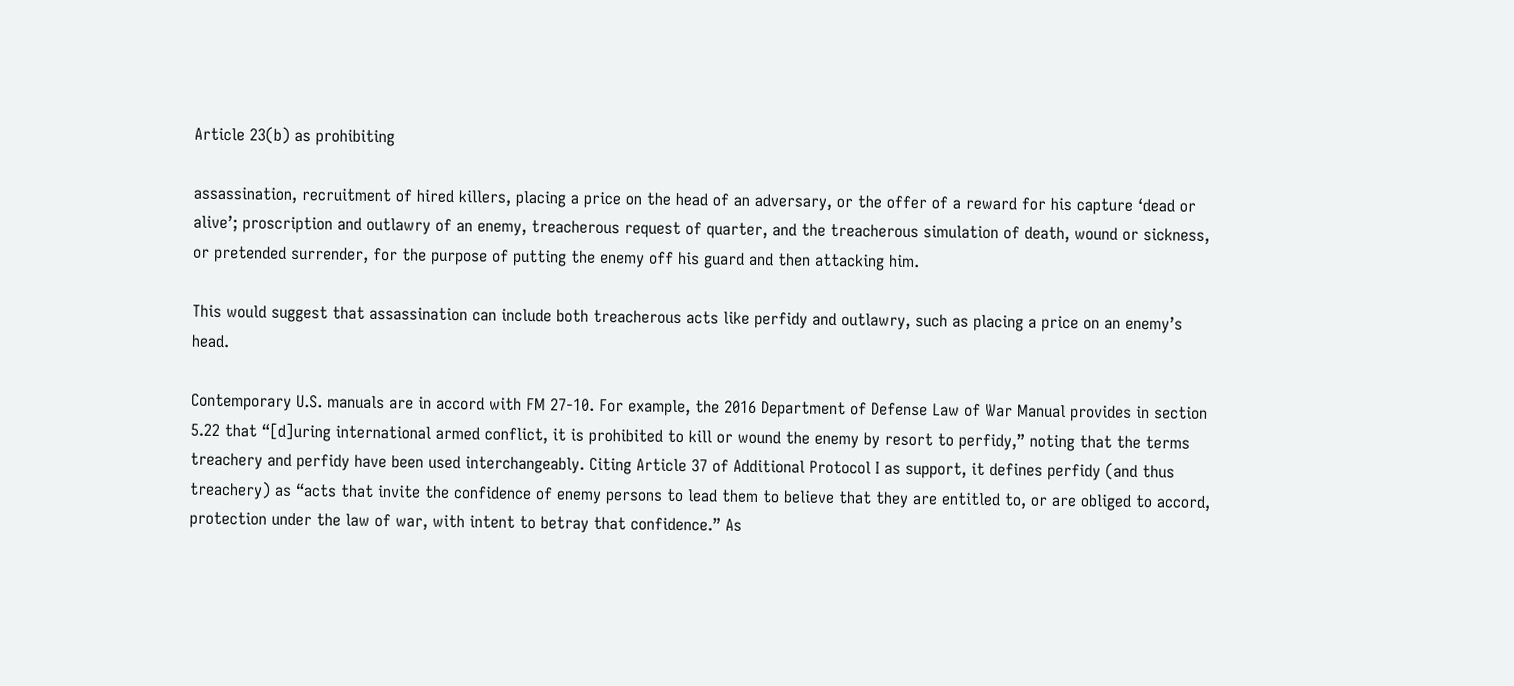Article 23(b) as prohibiting

assassination, recruitment of hired killers, placing a price on the head of an adversary, or the offer of a reward for his capture ‘dead or alive’; proscription and outlawry of an enemy, treacherous request of quarter, and the treacherous simulation of death, wound or sickness, or pretended surrender, for the purpose of putting the enemy off his guard and then attacking him.

This would suggest that assassination can include both treacherous acts like perfidy and outlawry, such as placing a price on an enemy’s head.

Contemporary U.S. manuals are in accord with FM 27-10. For example, the 2016 Department of Defense Law of War Manual provides in section 5.22 that “[d]uring international armed conflict, it is prohibited to kill or wound the enemy by resort to perfidy,” noting that the terms treachery and perfidy have been used interchangeably. Citing Article 37 of Additional Protocol I as support, it defines perfidy (and thus treachery) as “acts that invite the confidence of enemy persons to lead them to believe that they are entitled to, or are obliged to accord, protection under the law of war, with intent to betray that confidence.” As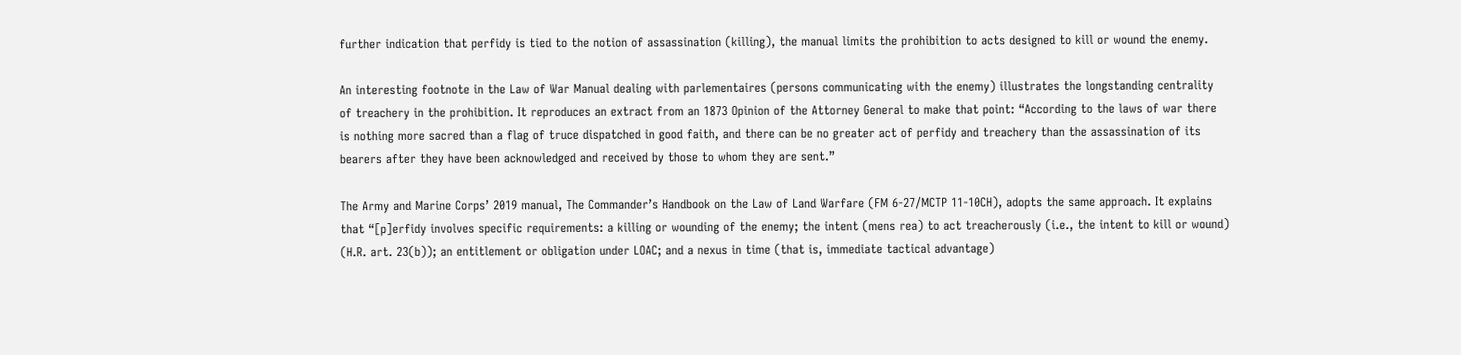further indication that perfidy is tied to the notion of assassination (killing), the manual limits the prohibition to acts designed to kill or wound the enemy.

An interesting footnote in the Law of War Manual dealing with parlementaires (persons communicating with the enemy) illustrates the longstanding centrality of treachery in the prohibition. It reproduces an extract from an 1873 Opinion of the Attorney General to make that point: “According to the laws of war there is nothing more sacred than a flag of truce dispatched in good faith, and there can be no greater act of perfidy and treachery than the assassination of its bearers after they have been acknowledged and received by those to whom they are sent.”

The Army and Marine Corps’ 2019 manual, The Commander’s Handbook on the Law of Land Warfare (FM 6-27/MCTP 11-10CH), adopts the same approach. It explains that “[p]erfidy involves specific requirements: a killing or wounding of the enemy; the intent (mens rea) to act treacherously (i.e., the intent to kill or wound) (H.R. art. 23(b)); an entitlement or obligation under LOAC; and a nexus in time (that is, immediate tactical advantage)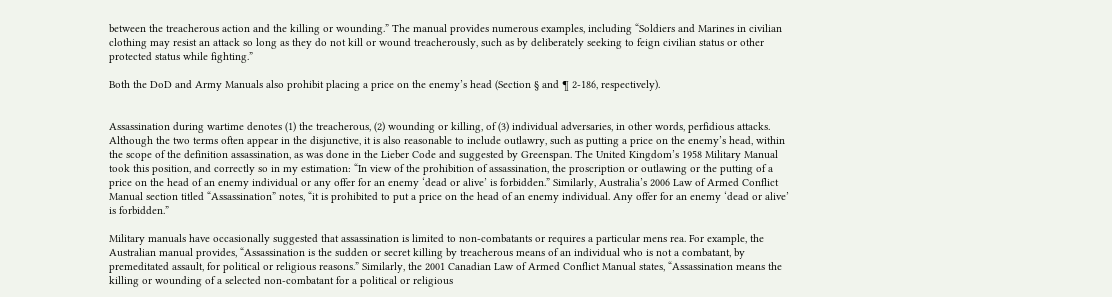between the treacherous action and the killing or wounding.” The manual provides numerous examples, including “Soldiers and Marines in civilian clothing may resist an attack so long as they do not kill or wound treacherously, such as by deliberately seeking to feign civilian status or other protected status while fighting.”

Both the DoD and Army Manuals also prohibit placing a price on the enemy’s head (Section § and ¶ 2-186, respectively).


Assassination during wartime denotes (1) the treacherous, (2) wounding or killing, of (3) individual adversaries, in other words, perfidious attacks. Although the two terms often appear in the disjunctive, it is also reasonable to include outlawry, such as putting a price on the enemy’s head, within the scope of the definition assassination, as was done in the Lieber Code and suggested by Greenspan. The United Kingdom’s 1958 Military Manual took this position, and correctly so in my estimation: “In view of the prohibition of assassination, the proscription or outlawing or the putting of a price on the head of an enemy individual or any offer for an enemy ‘dead or alive’ is forbidden.” Similarly, Australia’s 2006 Law of Armed Conflict Manual section titled “Assassination” notes, “it is prohibited to put a price on the head of an enemy individual. Any offer for an enemy ‘dead or alive’ is forbidden.”

Military manuals have occasionally suggested that assassination is limited to non-combatants or requires a particular mens rea. For example, the Australian manual provides, “Assassination is the sudden or secret killing by treacherous means of an individual who is not a combatant, by premeditated assault, for political or religious reasons.” Similarly, the 2001 Canadian Law of Armed Conflict Manual states, “Assassination means the killing or wounding of a selected non-combatant for a political or religious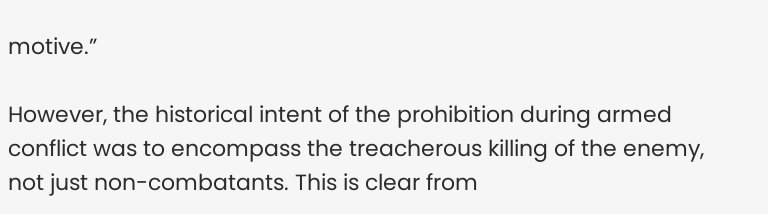motive.”

However, the historical intent of the prohibition during armed conflict was to encompass the treacherous killing of the enemy, not just non-combatants. This is clear from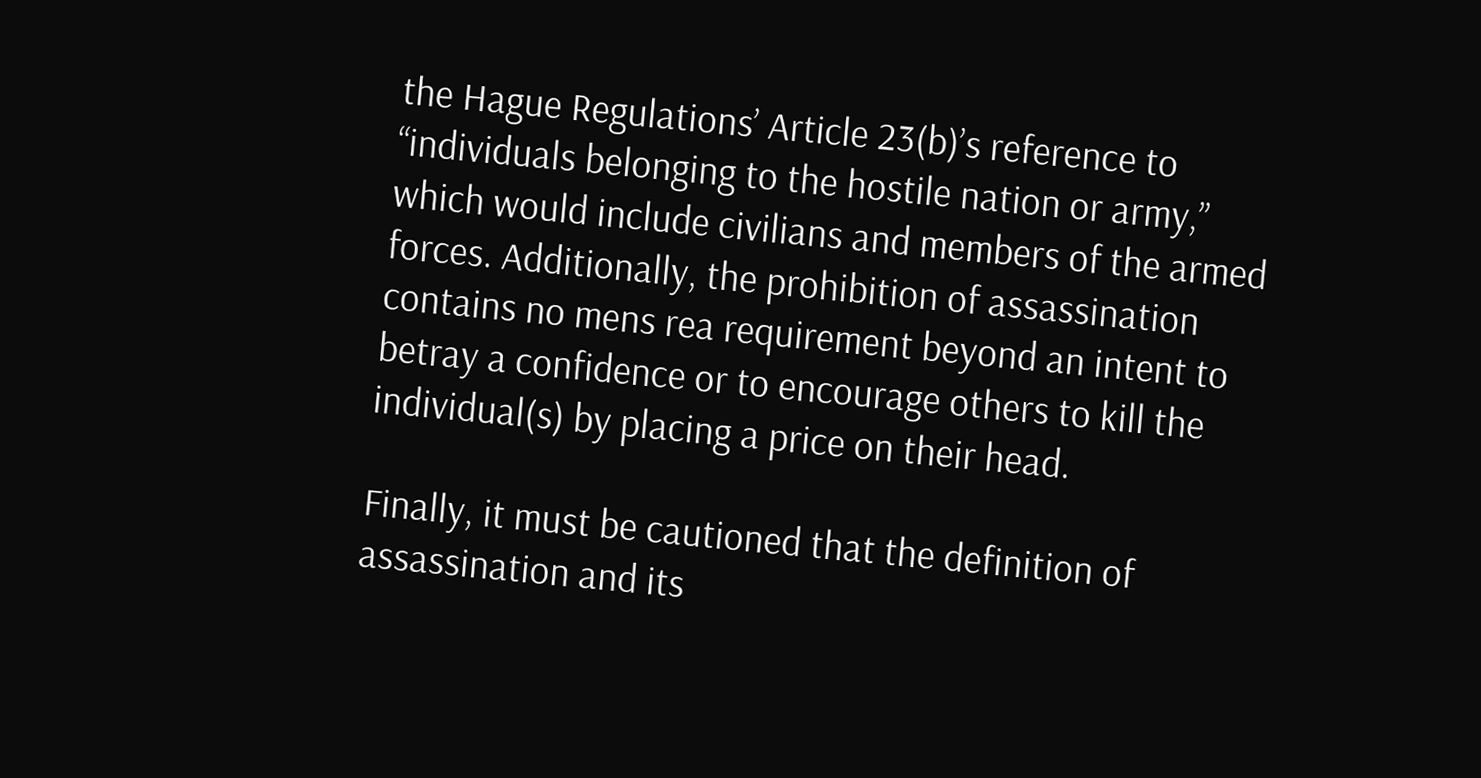the Hague Regulations’ Article 23(b)’s reference to “individuals belonging to the hostile nation or army,” which would include civilians and members of the armed forces. Additionally, the prohibition of assassination contains no mens rea requirement beyond an intent to betray a confidence or to encourage others to kill the individual(s) by placing a price on their head.

Finally, it must be cautioned that the definition of assassination and its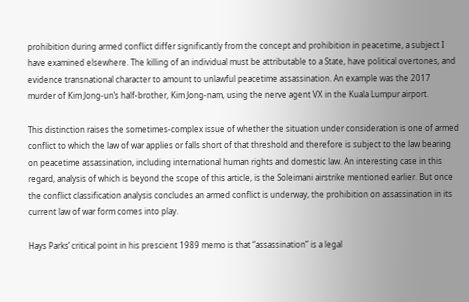prohibition during armed conflict differ significantly from the concept and prohibition in peacetime, a subject I have examined elsewhere. The killing of an individual must be attributable to a State, have political overtones, and evidence transnational character to amount to unlawful peacetime assassination. An example was the 2017 murder of Kim Jong-un’s half-brother, Kim Jong-nam, using the nerve agent VX in the Kuala Lumpur airport.

This distinction raises the sometimes-complex issue of whether the situation under consideration is one of armed conflict to which the law of war applies or falls short of that threshold and therefore is subject to the law bearing on peacetime assassination, including international human rights and domestic law. An interesting case in this regard, analysis of which is beyond the scope of this article, is the Soleimani airstrike mentioned earlier. But once the conflict classification analysis concludes an armed conflict is underway, the prohibition on assassination in its current law of war form comes into play.

Hays Parks’ critical point in his prescient 1989 memo is that “assassination” is a legal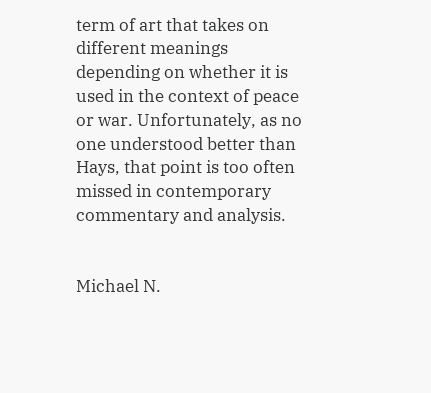term of art that takes on different meanings depending on whether it is used in the context of peace or war. Unfortunately, as no one understood better than Hays, that point is too often missed in contemporary commentary and analysis.


Michael N.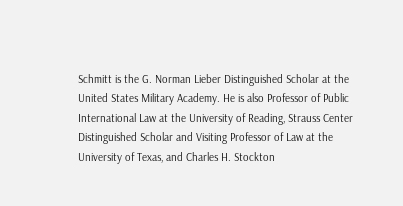Schmitt is the G. Norman Lieber Distinguished Scholar at the United States Military Academy. He is also Professor of Public International Law at the University of Reading, Strauss Center Distinguished Scholar and Visiting Professor of Law at the University of Texas, and Charles H. Stockton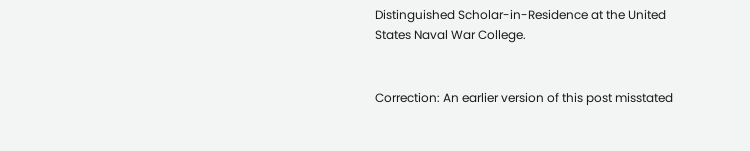Distinguished Scholar-in-Residence at the United States Naval War College.


Correction: An earlier version of this post misstated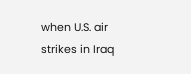when U.S. air strikes in Iraq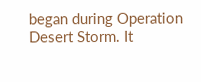began during Operation Desert Storm. It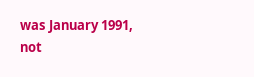was January 1991, not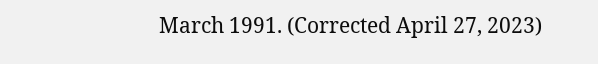March 1991. (Corrected April 27, 2023)